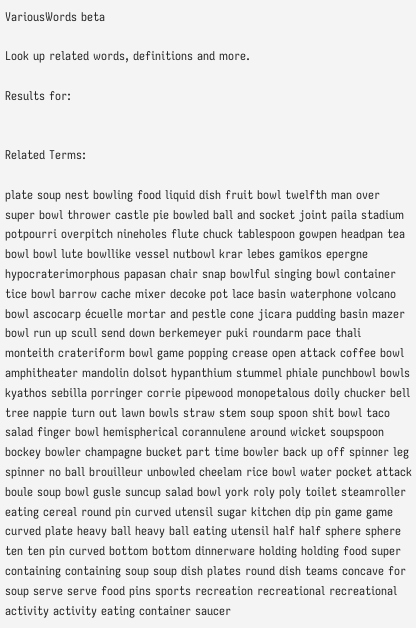VariousWords beta

Look up related words, definitions and more.

Results for:


Related Terms:

plate soup nest bowling food liquid dish fruit bowl twelfth man over super bowl thrower castle pie bowled ball and socket joint paila stadium potpourri overpitch nineholes flute chuck tablespoon gowpen headpan tea bowl bowl lute bowllike vessel nutbowl krar lebes gamikos epergne hypocraterimorphous papasan chair snap bowlful singing bowl container tice bowl barrow cache mixer decoke pot lace basin waterphone volcano bowl ascocarp écuelle mortar and pestle cone jicara pudding basin mazer bowl run up scull send down berkemeyer puki roundarm pace thali monteith crateriform bowl game popping crease open attack coffee bowl amphitheater mandolin dolsot hypanthium stummel phiale punchbowl bowls kyathos sebilla porringer corrie pipewood monopetalous doily chucker bell tree nappie turn out lawn bowls straw stem soup spoon shit bowl taco salad finger bowl hemispherical corannulene around wicket soupspoon bockey bowler champagne bucket part time bowler back up off spinner leg spinner no ball brouilleur unbowled cheelam rice bowl water pocket attack boule soup bowl gusle suncup salad bowl york roly poly toilet steamroller eating cereal round pin curved utensil sugar kitchen dip pin game game curved plate heavy ball heavy ball eating utensil half half sphere sphere ten ten pin curved bottom bottom dinnerware holding holding food super containing containing soup soup dish plates round dish teams concave for soup serve serve food pins sports recreation recreational recreational activity activity eating container saucer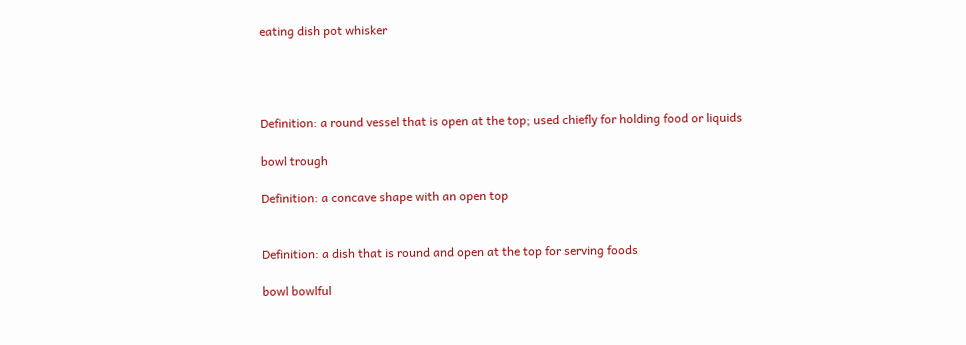eating dish pot whisker




Definition: a round vessel that is open at the top; used chiefly for holding food or liquids

bowl trough

Definition: a concave shape with an open top


Definition: a dish that is round and open at the top for serving foods

bowl bowlful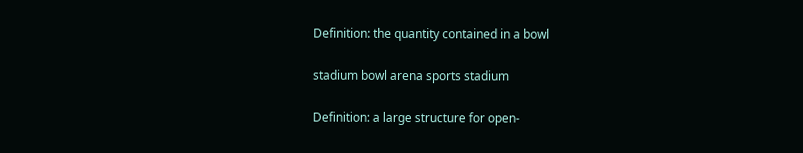Definition: the quantity contained in a bowl

stadium bowl arena sports stadium

Definition: a large structure for open-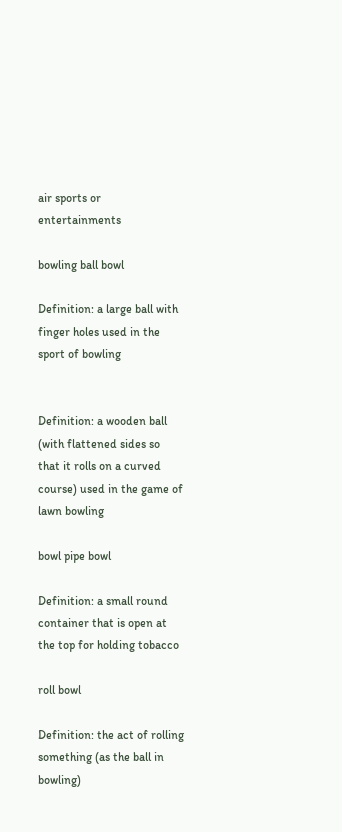air sports or entertainments

bowling ball bowl

Definition: a large ball with finger holes used in the sport of bowling


Definition: a wooden ball (with flattened sides so that it rolls on a curved course) used in the game of lawn bowling

bowl pipe bowl

Definition: a small round container that is open at the top for holding tobacco

roll bowl

Definition: the act of rolling something (as the ball in bowling)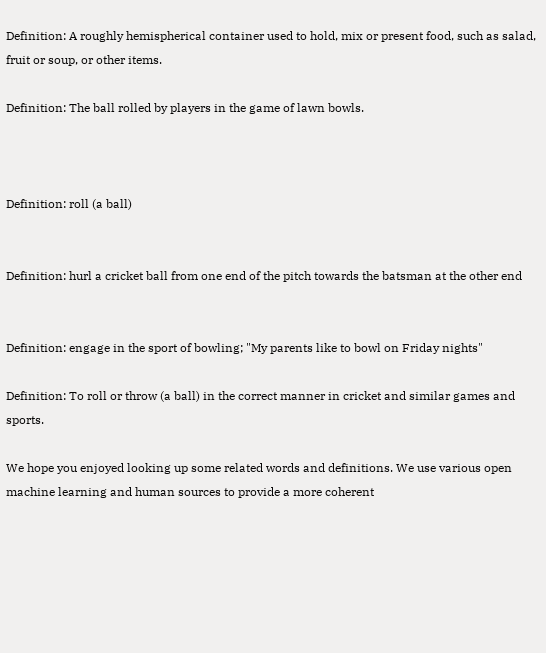Definition: A roughly hemispherical container used to hold, mix or present food, such as salad, fruit or soup, or other items.

Definition: The ball rolled by players in the game of lawn bowls.



Definition: roll (a ball)


Definition: hurl a cricket ball from one end of the pitch towards the batsman at the other end


Definition: engage in the sport of bowling; "My parents like to bowl on Friday nights"

Definition: To roll or throw (a ball) in the correct manner in cricket and similar games and sports.

We hope you enjoyed looking up some related words and definitions. We use various open machine learning and human sources to provide a more coherent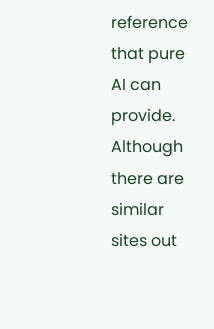reference that pure AI can provide. Although there are similar sites out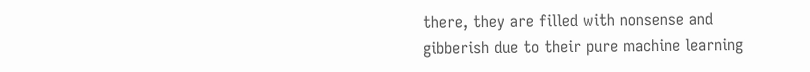there, they are filled with nonsense and gibberish due to their pure machine learning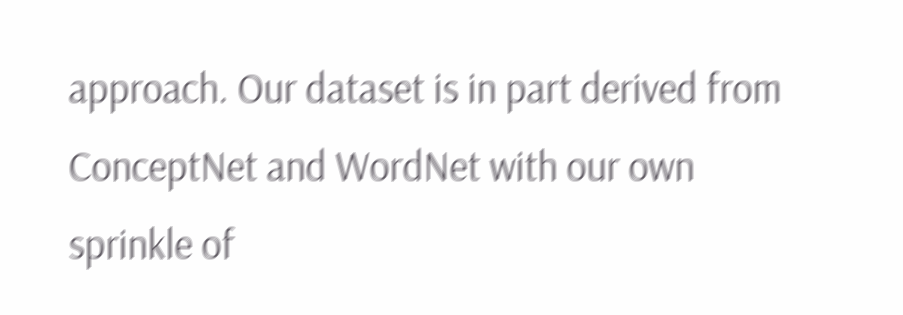approach. Our dataset is in part derived from ConceptNet and WordNet with our own sprinkle of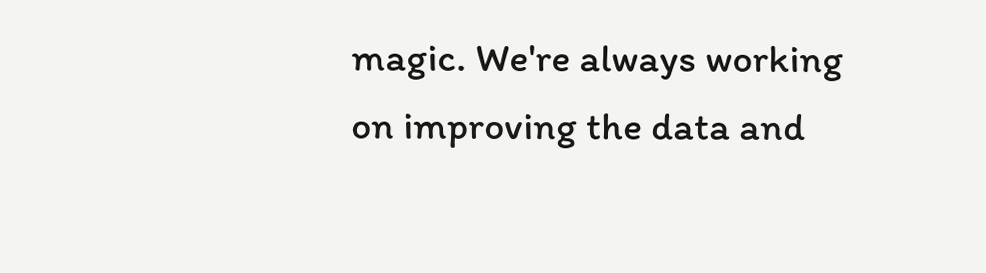magic. We're always working on improving the data and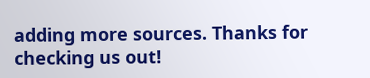adding more sources. Thanks for checking us out!